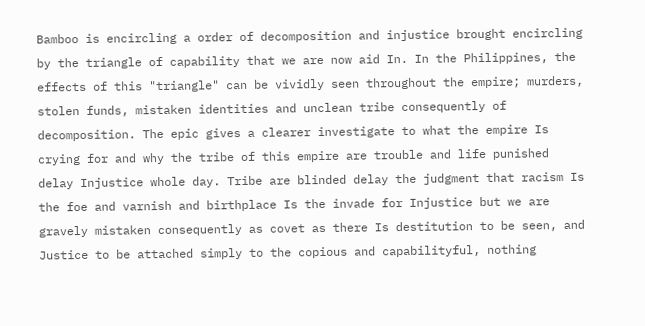Bamboo is encircling a order of decomposition and injustice brought encircling by the triangle of capability that we are now aid In. In the Philippines, the effects of this "triangle" can be vividly seen throughout the empire; murders, stolen funds, mistaken identities and unclean tribe consequently of decomposition. The epic gives a clearer investigate to what the empire Is crying for and why the tribe of this empire are trouble and life punished delay Injustice whole day. Tribe are blinded delay the judgment that racism Is the foe and varnish and birthplace Is the invade for Injustice but we are gravely mistaken consequently as covet as there Is destitution to be seen, and Justice to be attached simply to the copious and capabilityful, nothing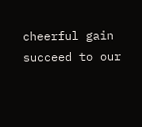cheerful gain succeed to our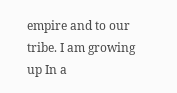empire and to our tribe. I am growing up In a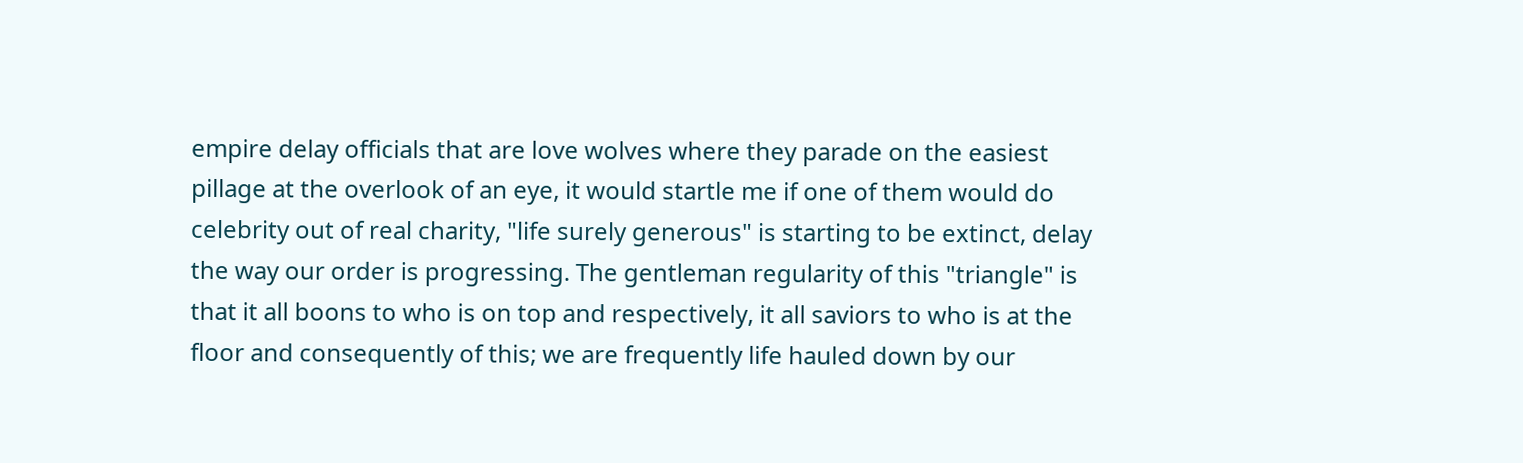empire delay officials that are love wolves where they parade on the easiest pillage at the overlook of an eye, it would startle me if one of them would do celebrity out of real charity, "life surely generous" is starting to be extinct, delay the way our order is progressing. The gentleman regularity of this "triangle" is that it all boons to who is on top and respectively, it all saviors to who is at the floor and consequently of this; we are frequently life hauled down by our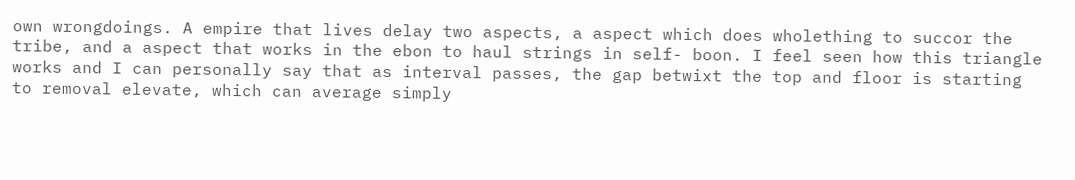own wrongdoings. A empire that lives delay two aspects, a aspect which does wholething to succor the tribe, and a aspect that works in the ebon to haul strings in self- boon. I feel seen how this triangle works and I can personally say that as interval passes, the gap betwixt the top and floor is starting to removal elevate, which can average simply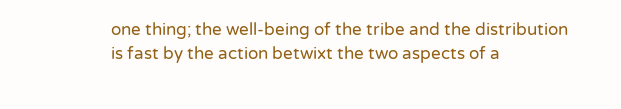one thing; the well-being of the tribe and the distribution is fast by the action betwixt the two aspects of a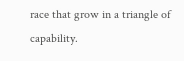race that grow in a triangle of capability.